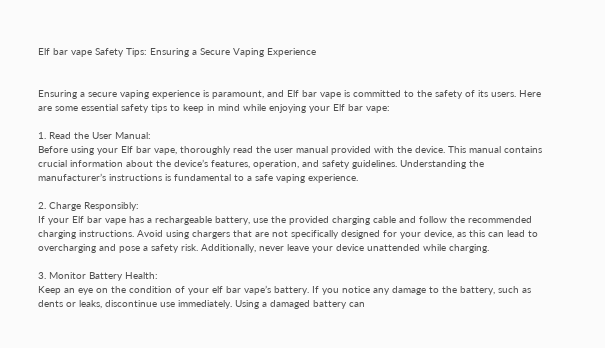Elf bar vape Safety Tips: Ensuring a Secure Vaping Experience


Ensuring a secure vaping experience is paramount, and Elf bar vape is committed to the safety of its users. Here are some essential safety tips to keep in mind while enjoying your Elf bar vape:

1. Read the User Manual:
Before using your Elf bar vape, thoroughly read the user manual provided with the device. This manual contains crucial information about the device’s features, operation, and safety guidelines. Understanding the manufacturer’s instructions is fundamental to a safe vaping experience.

2. Charge Responsibly:
If your Elf bar vape has a rechargeable battery, use the provided charging cable and follow the recommended charging instructions. Avoid using chargers that are not specifically designed for your device, as this can lead to overcharging and pose a safety risk. Additionally, never leave your device unattended while charging.

3. Monitor Battery Health:
Keep an eye on the condition of your elf bar vape’s battery. If you notice any damage to the battery, such as dents or leaks, discontinue use immediately. Using a damaged battery can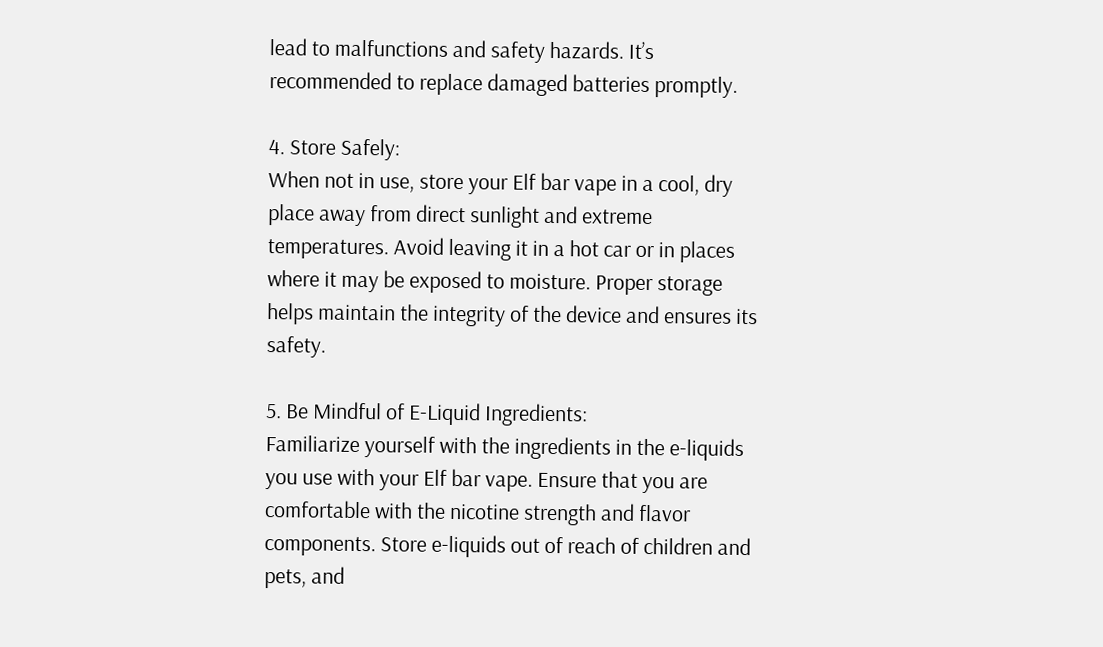lead to malfunctions and safety hazards. It’s recommended to replace damaged batteries promptly.

4. Store Safely:
When not in use, store your Elf bar vape in a cool, dry place away from direct sunlight and extreme temperatures. Avoid leaving it in a hot car or in places where it may be exposed to moisture. Proper storage helps maintain the integrity of the device and ensures its safety.

5. Be Mindful of E-Liquid Ingredients:
Familiarize yourself with the ingredients in the e-liquids you use with your Elf bar vape. Ensure that you are comfortable with the nicotine strength and flavor components. Store e-liquids out of reach of children and pets, and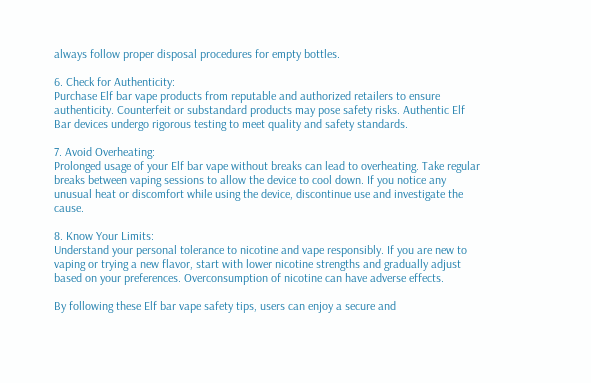always follow proper disposal procedures for empty bottles.

6. Check for Authenticity:
Purchase Elf bar vape products from reputable and authorized retailers to ensure authenticity. Counterfeit or substandard products may pose safety risks. Authentic Elf Bar devices undergo rigorous testing to meet quality and safety standards.

7. Avoid Overheating:
Prolonged usage of your Elf bar vape without breaks can lead to overheating. Take regular breaks between vaping sessions to allow the device to cool down. If you notice any unusual heat or discomfort while using the device, discontinue use and investigate the cause.

8. Know Your Limits:
Understand your personal tolerance to nicotine and vape responsibly. If you are new to vaping or trying a new flavor, start with lower nicotine strengths and gradually adjust based on your preferences. Overconsumption of nicotine can have adverse effects.

By following these Elf bar vape safety tips, users can enjoy a secure and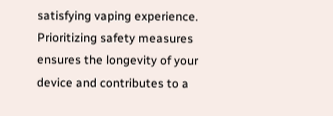satisfying vaping experience. Prioritizing safety measures ensures the longevity of your device and contributes to a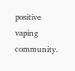positive vaping community.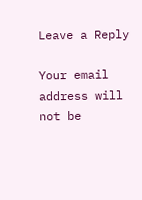Leave a Reply

Your email address will not be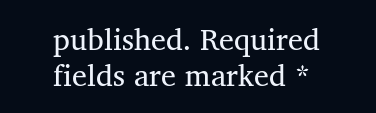published. Required fields are marked *